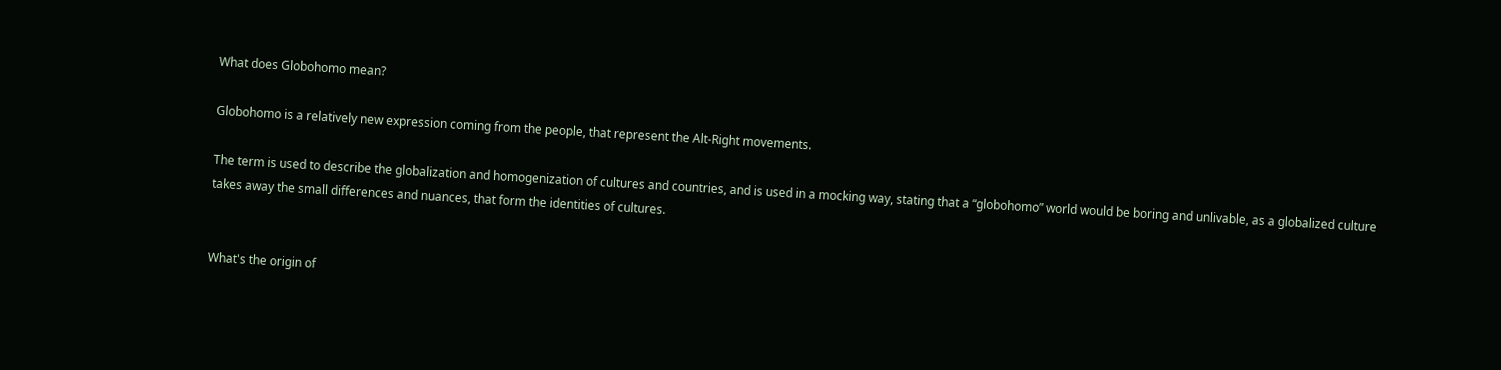What does Globohomo mean?

Globohomo is a relatively new expression coming from the people, that represent the Alt-Right movements.

The term is used to describe the globalization and homogenization of cultures and countries, and is used in a mocking way, stating that a “globohomo” world would be boring and unlivable, as a globalized culture takes away the small differences and nuances, that form the identities of cultures.


What's the origin of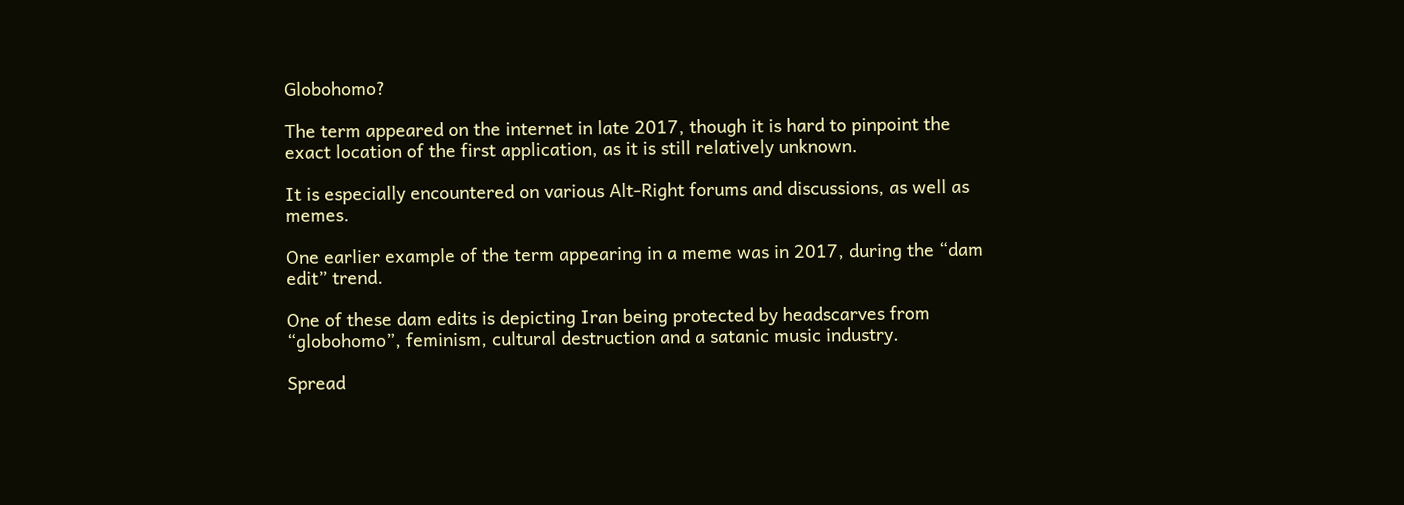Globohomo?

The term appeared on the internet in late 2017, though it is hard to pinpoint the exact location of the first application, as it is still relatively unknown.

It is especially encountered on various Alt-Right forums and discussions, as well as memes.

One earlier example of the term appearing in a meme was in 2017, during the “dam edit” trend.

One of these dam edits is depicting Iran being protected by headscarves from “globohomo”, feminism, cultural destruction and a satanic music industry.

Spread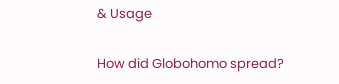& Usage

How did Globohomo spread?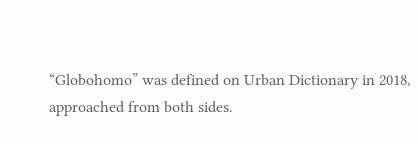“Globohomo” was defined on Urban Dictionary in 2018, approached from both sides.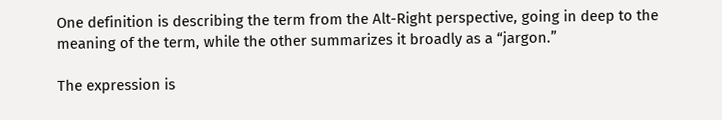One definition is describing the term from the Alt-Right perspective, going in deep to the meaning of the term, while the other summarizes it broadly as a “jargon.”

The expression is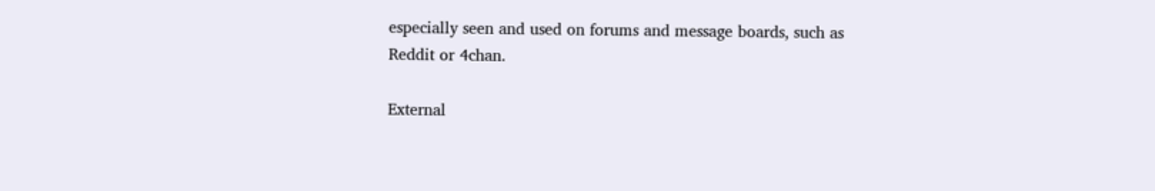especially seen and used on forums and message boards, such as Reddit or 4chan.

External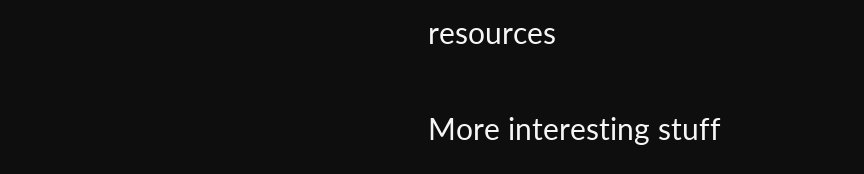resources

More interesting stuff